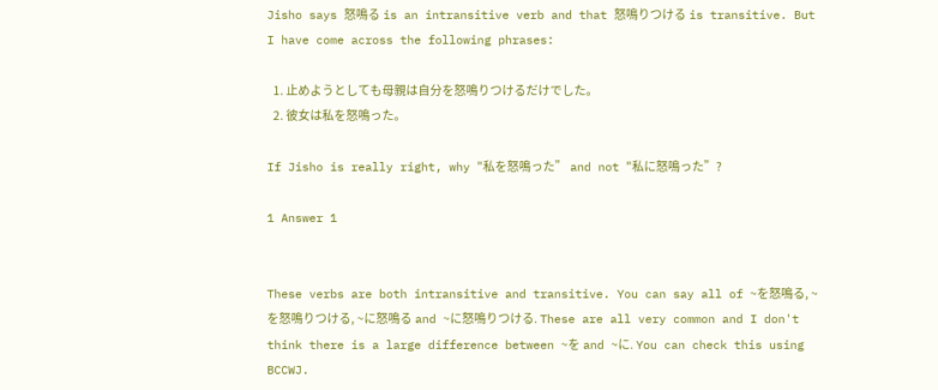Jisho says 怒鳴る is an intransitive verb and that 怒鳴りつける is transitive. But I have come across the following phrases:

  1. 止めようとしても母親は自分を怒鳴りつけるだけでした。
  2. 彼女は私を怒鳴った。

If Jisho is really right, why "私を怒鳴った” and not "私に怒鳴った”?

1 Answer 1


These verbs are both intransitive and transitive. You can say all of ~を怒鳴る, ~を怒鳴りつける, ~に怒鳴る and ~に怒鳴りつける. These are all very common and I don't think there is a large difference between ~を and ~に. You can check this using BCCWJ.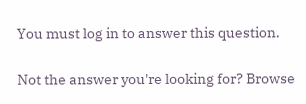You must log in to answer this question.

Not the answer you're looking for? Browse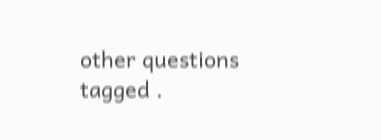other questions tagged .